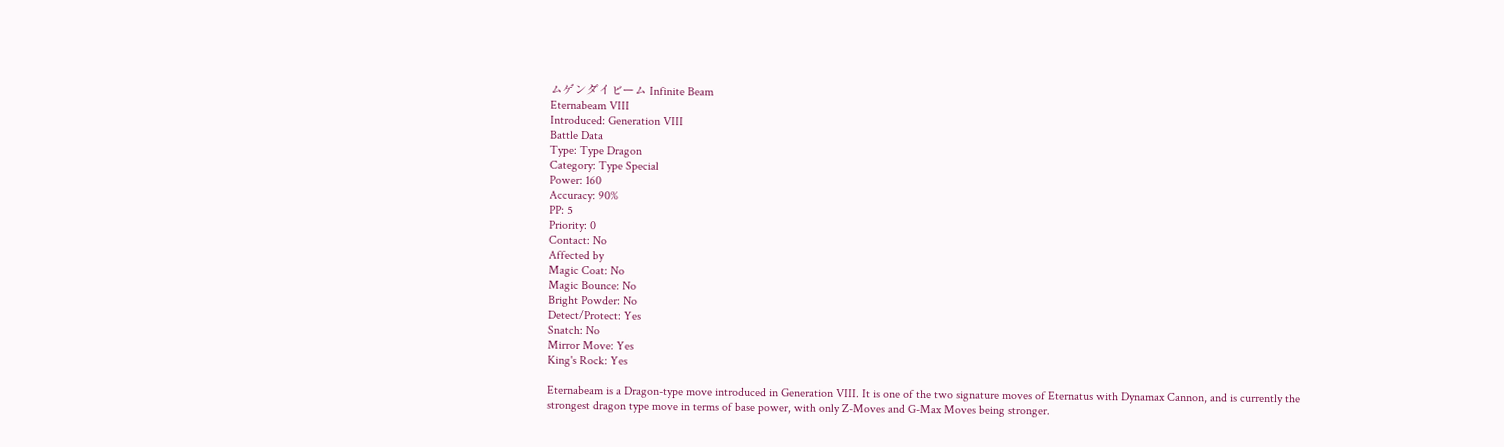ムゲンダイビーム Infinite Beam
Eternabeam VIII
Introduced: Generation VIII
Battle Data
Type: Type Dragon
Category: Type Special
Power: 160
Accuracy: 90%
PP: 5
Priority: 0
Contact: No
Affected by
Magic Coat: No
Magic Bounce: No
Bright Powder: No
Detect/Protect: Yes
Snatch: No
Mirror Move: Yes
King's Rock: Yes

Eternabeam is a Dragon-type move introduced in Generation VIII. It is one of the two signature moves of Eternatus with Dynamax Cannon, and is currently the strongest dragon type move in terms of base power, with only Z-Moves and G-Max Moves being stronger.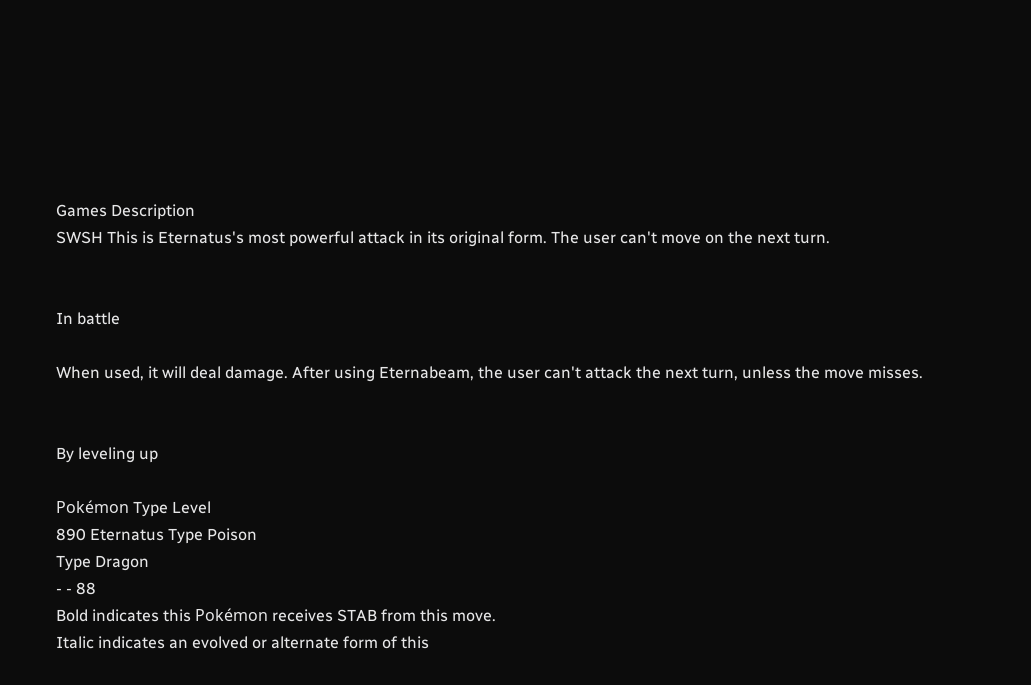Games Description
SWSH This is Eternatus's most powerful attack in its original form. The user can't move on the next turn.


In battle

When used, it will deal damage. After using Eternabeam, the user can't attack the next turn, unless the move misses.


By leveling up

Pokémon Type Level
890 Eternatus Type Poison
Type Dragon
- - 88
Bold indicates this Pokémon receives STAB from this move.
Italic indicates an evolved or alternate form of this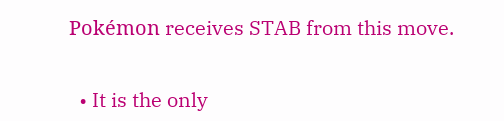Pokémon receives STAB from this move.


  • It is the only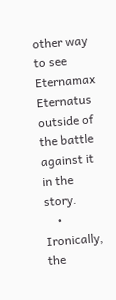other way to see Eternamax Eternatus outside of the battle against it in the story.
    • Ironically, the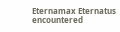Eternamax Eternatus encountered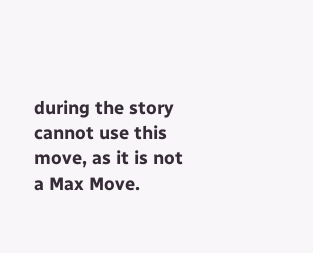during the story cannot use this move, as it is not a Max Move.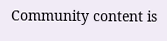Community content is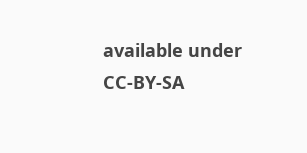available under CC-BY-SA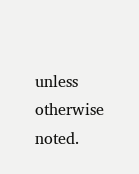unless otherwise noted.